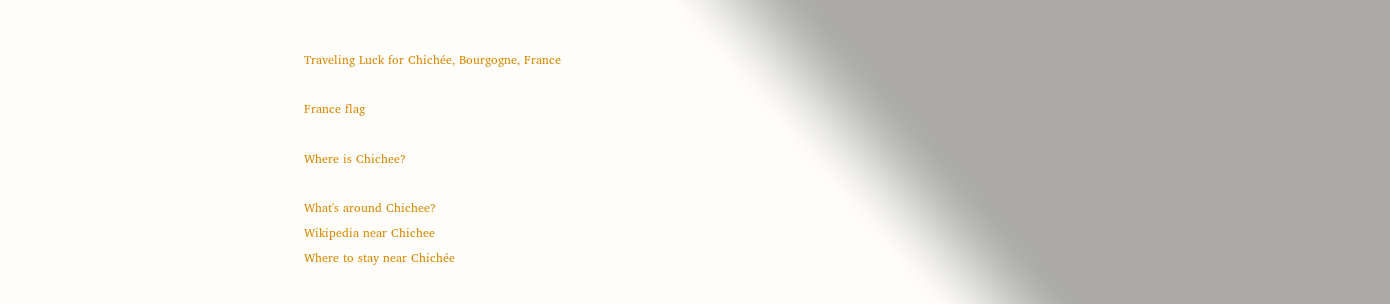Traveling Luck for Chichée, Bourgogne, France

France flag

Where is Chichee?

What's around Chichee?
Wikipedia near Chichee
Where to stay near Chichée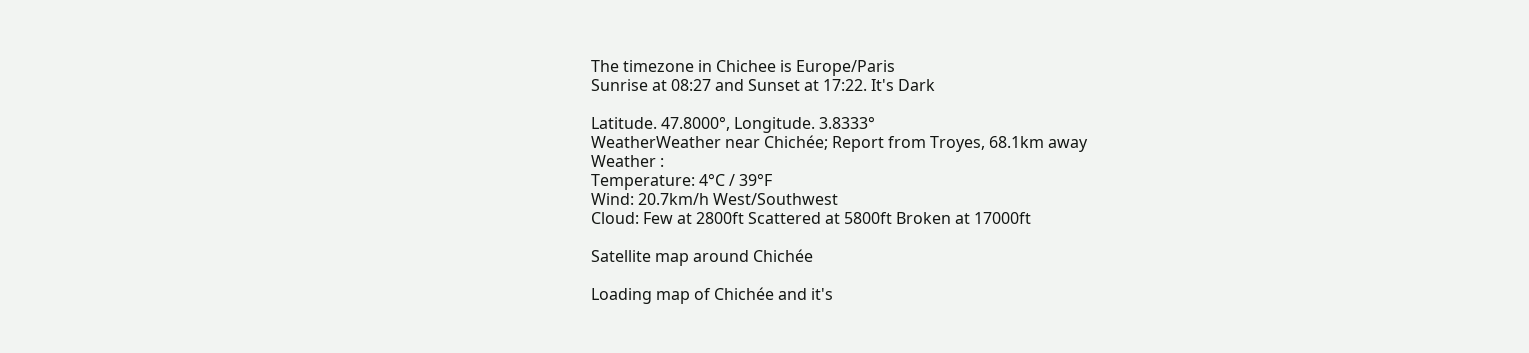The timezone in Chichee is Europe/Paris
Sunrise at 08:27 and Sunset at 17:22. It's Dark

Latitude. 47.8000°, Longitude. 3.8333°
WeatherWeather near Chichée; Report from Troyes, 68.1km away
Weather :
Temperature: 4°C / 39°F
Wind: 20.7km/h West/Southwest
Cloud: Few at 2800ft Scattered at 5800ft Broken at 17000ft

Satellite map around Chichée

Loading map of Chichée and it's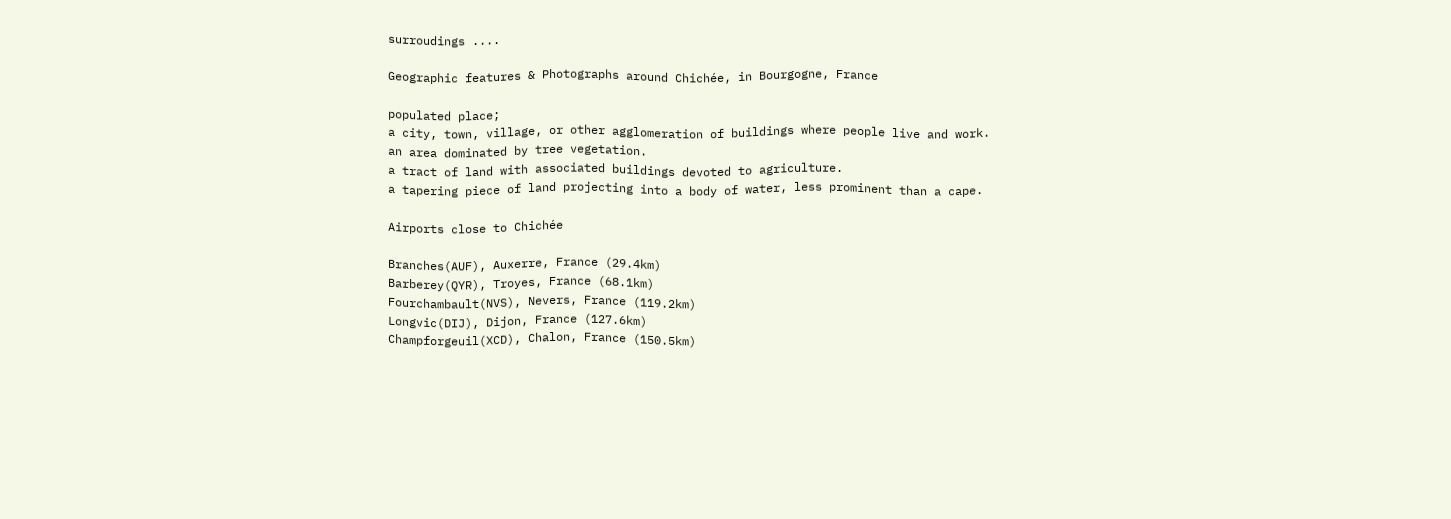surroudings ....

Geographic features & Photographs around Chichée, in Bourgogne, France

populated place;
a city, town, village, or other agglomeration of buildings where people live and work.
an area dominated by tree vegetation.
a tract of land with associated buildings devoted to agriculture.
a tapering piece of land projecting into a body of water, less prominent than a cape.

Airports close to Chichée

Branches(AUF), Auxerre, France (29.4km)
Barberey(QYR), Troyes, France (68.1km)
Fourchambault(NVS), Nevers, France (119.2km)
Longvic(DIJ), Dijon, France (127.6km)
Champforgeuil(XCD), Chalon, France (150.5km)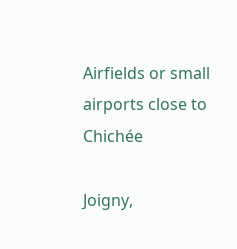Airfields or small airports close to Chichée

Joigny,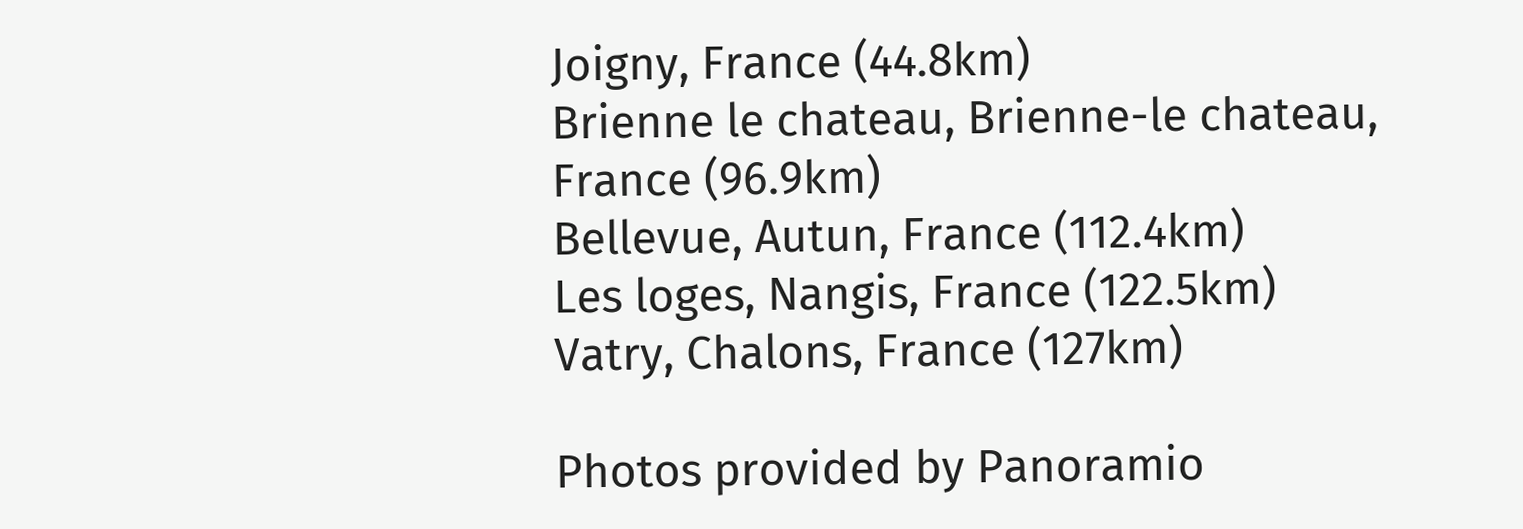Joigny, France (44.8km)
Brienne le chateau, Brienne-le chateau, France (96.9km)
Bellevue, Autun, France (112.4km)
Les loges, Nangis, France (122.5km)
Vatry, Chalons, France (127km)

Photos provided by Panoramio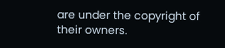are under the copyright of their owners.